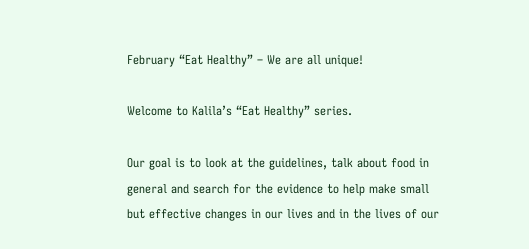February “Eat Healthy” – We are all unique!

Welcome to Kalila’s “Eat Healthy” series.

Our goal is to look at the guidelines, talk about food in general and search for the evidence to help make small but effective changes in our lives and in the lives of our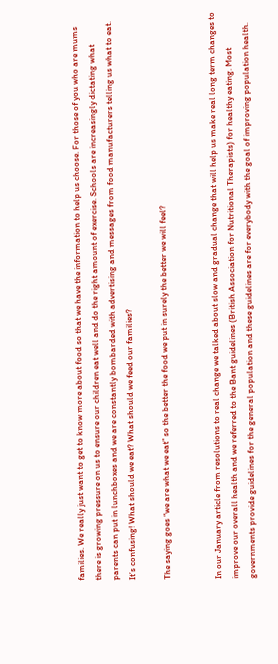families. We really just want to get to know more about food so that we have the information to help us choose. For those of you who are mums there is growing pressure on us to ensure our children eat well and do the right amount of exercise. Schools are increasingly dictating what parents can put in lunchboxes and we are constantly bombarded with advertising and messages from food manufacturers telling us what to eat. It’s confusing! What should we eat? What should we feed our families?

The saying goes “we are what we eat” so the better the food we put in surely the better we will feel?


In our January article from resolutions to real change we talked about slow and gradual change that will help us make real long term changes to improve our overall health and we referred to the Bant guidelines (British Association for Nutritional Therapists) for healthy eating. Most governments provide guidelines for the general population and these guidelines are for everybody with the goal of improving population health.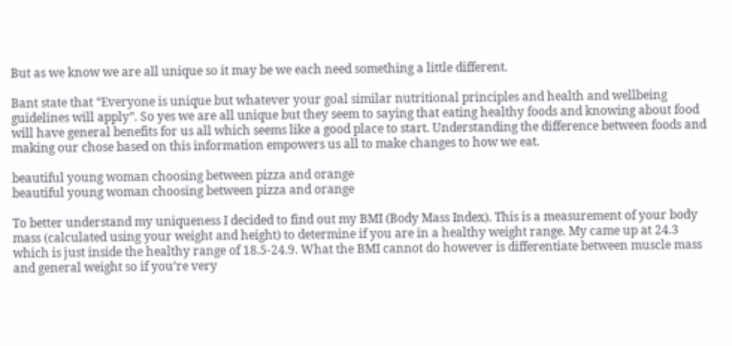But as we know we are all unique so it may be we each need something a little different.

Bant state that “Everyone is unique but whatever your goal similar nutritional principles and health and wellbeing guidelines will apply”. So yes we are all unique but they seem to saying that eating healthy foods and knowing about food will have general benefits for us all which seems like a good place to start. Understanding the difference between foods and making our chose based on this information empowers us all to make changes to how we eat.

beautiful young woman choosing between pizza and orange
beautiful young woman choosing between pizza and orange

To better understand my uniqueness I decided to find out my BMI (Body Mass Index). This is a measurement of your body mass (calculated using your weight and height) to determine if you are in a healthy weight range. My came up at 24.3 which is just inside the healthy range of 18.5-24.9. What the BMI cannot do however is differentiate between muscle mass and general weight so if you’re very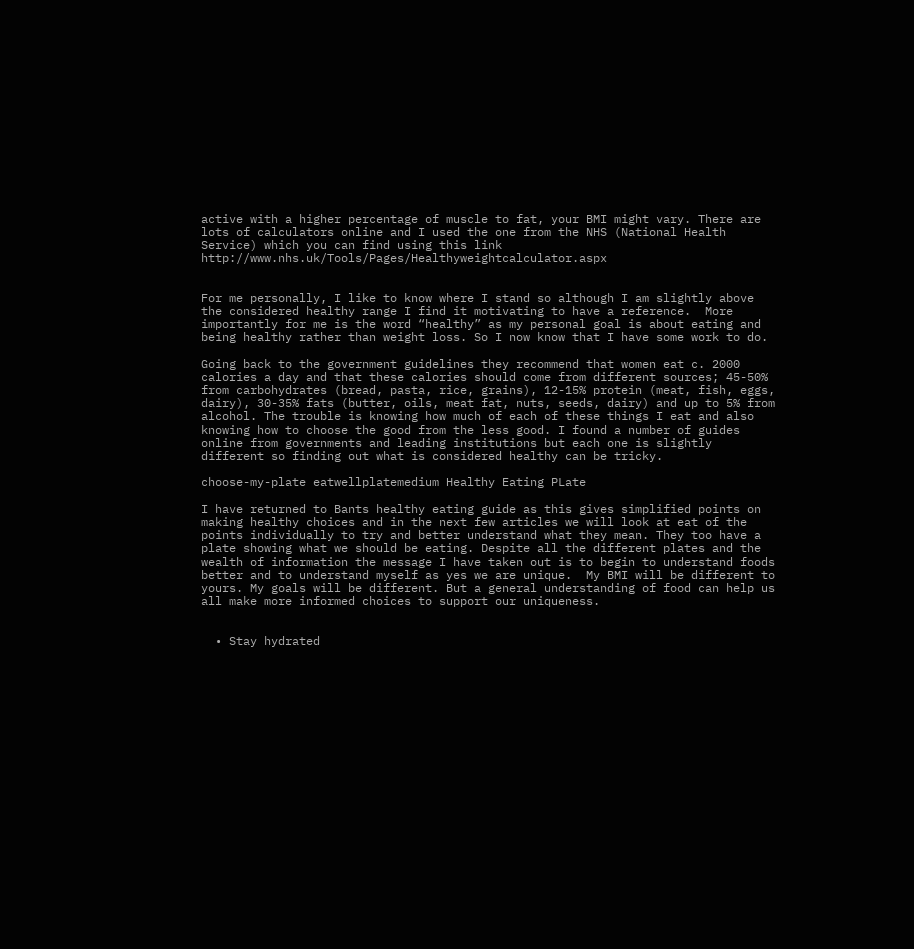active with a higher percentage of muscle to fat, your BMI might vary. There are lots of calculators online and I used the one from the NHS (National Health Service) which you can find using this link http://www.nhs.uk/Tools/Pages/Healthyweightcalculator.aspx


For me personally, I like to know where I stand so although I am slightly above the considered healthy range I find it motivating to have a reference.  More importantly for me is the word “healthy” as my personal goal is about eating and being healthy rather than weight loss. So I now know that I have some work to do.

Going back to the government guidelines they recommend that women eat c. 2000 calories a day and that these calories should come from different sources; 45-50% from carbohydrates (bread, pasta, rice, grains), 12-15% protein (meat, fish, eggs, dairy), 30-35% fats (butter, oils, meat fat, nuts, seeds, dairy) and up to 5% from alcohol. The trouble is knowing how much of each of these things I eat and also knowing how to choose the good from the less good. I found a number of guides online from governments and leading institutions but each one is slightly different so finding out what is considered healthy can be tricky.

choose-my-plate eatwellplatemedium Healthy Eating PLate

I have returned to Bants healthy eating guide as this gives simplified points on making healthy choices and in the next few articles we will look at eat of the points individually to try and better understand what they mean. They too have a plate showing what we should be eating. Despite all the different plates and the wealth of information the message I have taken out is to begin to understand foods better and to understand myself as yes we are unique.  My BMI will be different to yours. My goals will be different. But a general understanding of food can help us all make more informed choices to support our uniqueness.


  • Stay hydrated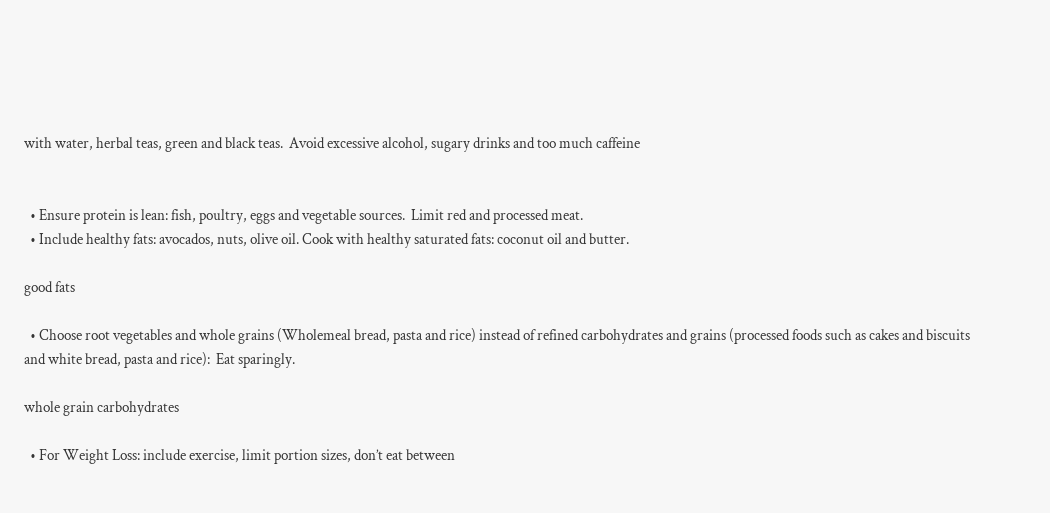with water, herbal teas, green and black teas.  Avoid excessive alcohol, sugary drinks and too much caffeine


  • Ensure protein is lean: fish, poultry, eggs and vegetable sources.  Limit red and processed meat.
  • Include healthy fats: avocados, nuts, olive oil. Cook with healthy saturated fats: coconut oil and butter.

good fats

  • Choose root vegetables and whole grains (Wholemeal bread, pasta and rice) instead of refined carbohydrates and grains (processed foods such as cakes and biscuits and white bread, pasta and rice):  Eat sparingly.

whole grain carbohydrates

  • For Weight Loss: include exercise, limit portion sizes, don’t eat between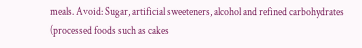meals. Avoid: Sugar, artificial sweeteners, alcohol and refined carbohydrates (processed foods such as cakes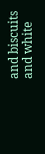and biscuits and white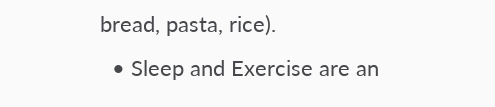bread, pasta, rice).
  • Sleep and Exercise are an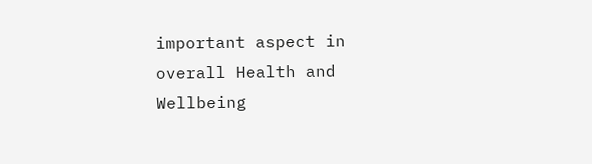important aspect in overall Health and Wellbeing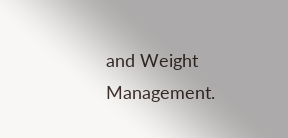and Weight Management.